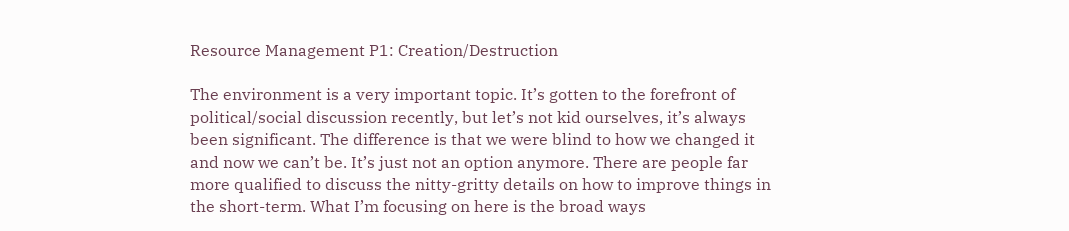Resource Management P1: Creation/Destruction

The environment is a very important topic. It’s gotten to the forefront of political/social discussion recently, but let’s not kid ourselves, it’s always been significant. The difference is that we were blind to how we changed it and now we can’t be. It’s just not an option anymore. There are people far more qualified to discuss the nitty-gritty details on how to improve things in the short-term. What I’m focusing on here is the broad ways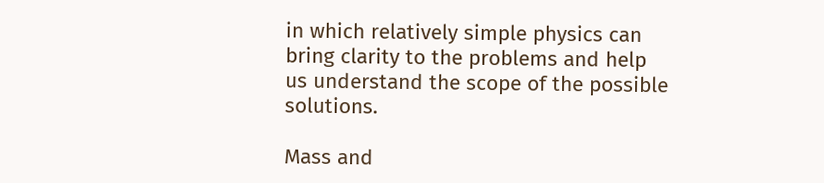in which relatively simple physics can bring clarity to the problems and help us understand the scope of the possible solutions.

Mass and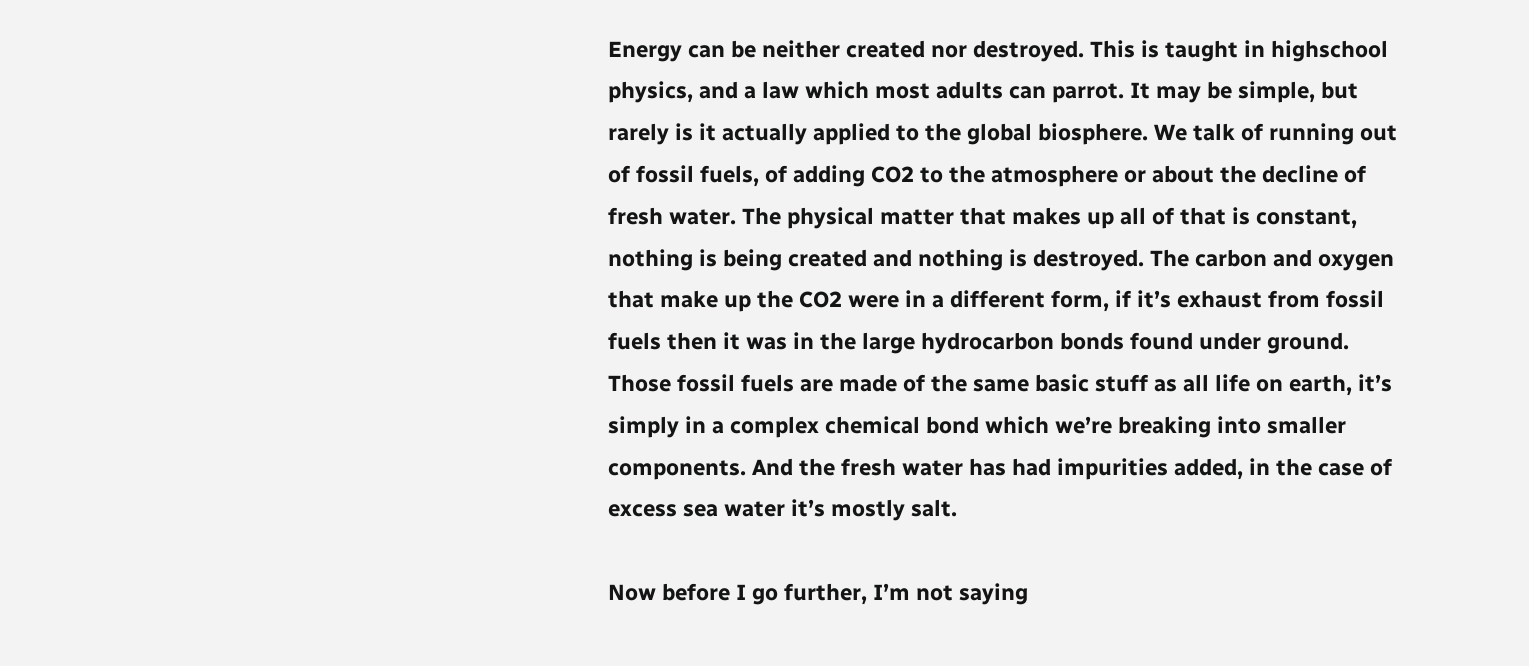Energy can be neither created nor destroyed. This is taught in highschool physics, and a law which most adults can parrot. It may be simple, but rarely is it actually applied to the global biosphere. We talk of running out of fossil fuels, of adding CO2 to the atmosphere or about the decline of fresh water. The physical matter that makes up all of that is constant, nothing is being created and nothing is destroyed. The carbon and oxygen that make up the CO2 were in a different form, if it’s exhaust from fossil fuels then it was in the large hydrocarbon bonds found under ground. Those fossil fuels are made of the same basic stuff as all life on earth, it’s simply in a complex chemical bond which we’re breaking into smaller components. And the fresh water has had impurities added, in the case of excess sea water it’s mostly salt.

Now before I go further, I’m not saying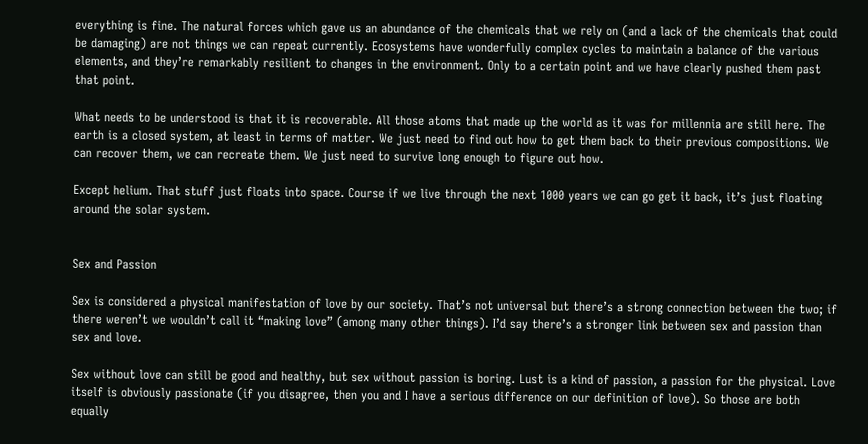everything is fine. The natural forces which gave us an abundance of the chemicals that we rely on (and a lack of the chemicals that could be damaging) are not things we can repeat currently. Ecosystems have wonderfully complex cycles to maintain a balance of the various elements, and they’re remarkably resilient to changes in the environment. Only to a certain point and we have clearly pushed them past that point.

What needs to be understood is that it is recoverable. All those atoms that made up the world as it was for millennia are still here. The earth is a closed system, at least in terms of matter. We just need to find out how to get them back to their previous compositions. We can recover them, we can recreate them. We just need to survive long enough to figure out how.

Except helium. That stuff just floats into space. Course if we live through the next 1000 years we can go get it back, it’s just floating around the solar system.


Sex and Passion

Sex is considered a physical manifestation of love by our society. That’s not universal but there’s a strong connection between the two; if there weren’t we wouldn’t call it “making love” (among many other things). I’d say there’s a stronger link between sex and passion than sex and love.

Sex without love can still be good and healthy, but sex without passion is boring. Lust is a kind of passion, a passion for the physical. Love itself is obviously passionate (if you disagree, then you and I have a serious difference on our definition of love). So those are both equally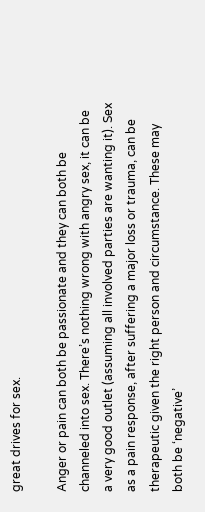great drives for sex.

Anger or pain can both be passionate and they can both be channeled into sex. There’s nothing wrong with angry sex, it can be a very good outlet (assuming all involved parties are wanting it). Sex as a pain response, after suffering a major loss or trauma, can be therapeutic given the right person and circumstance. These may both be ‘negative’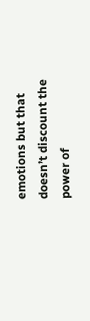emotions but that doesn’t discount the power of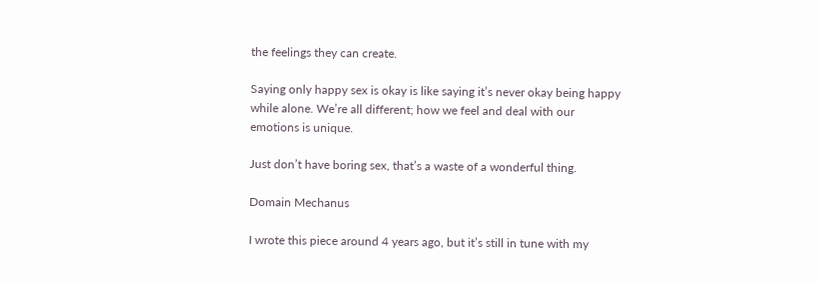the feelings they can create.

Saying only happy sex is okay is like saying it’s never okay being happy while alone. We’re all different; how we feel and deal with our emotions is unique.

Just don’t have boring sex, that’s a waste of a wonderful thing.

Domain Mechanus

I wrote this piece around 4 years ago, but it’s still in tune with my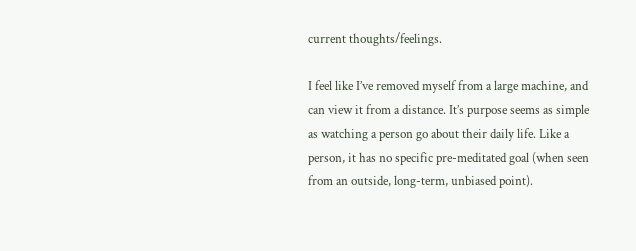current thoughts/feelings.

I feel like I’ve removed myself from a large machine, and can view it from a distance. It’s purpose seems as simple as watching a person go about their daily life. Like a person, it has no specific pre-meditated goal (when seen from an outside, long-term, unbiased point).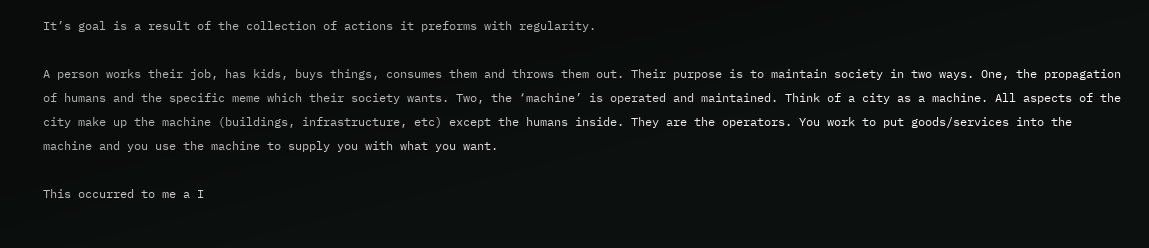It’s goal is a result of the collection of actions it preforms with regularity.

A person works their job, has kids, buys things, consumes them and throws them out. Their purpose is to maintain society in two ways. One, the propagation of humans and the specific meme which their society wants. Two, the ‘machine’ is operated and maintained. Think of a city as a machine. All aspects of the city make up the machine (buildings, infrastructure, etc) except the humans inside. They are the operators. You work to put goods/services into the machine and you use the machine to supply you with what you want.

This occurred to me a I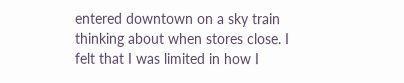entered downtown on a sky train thinking about when stores close. I felt that I was limited in how I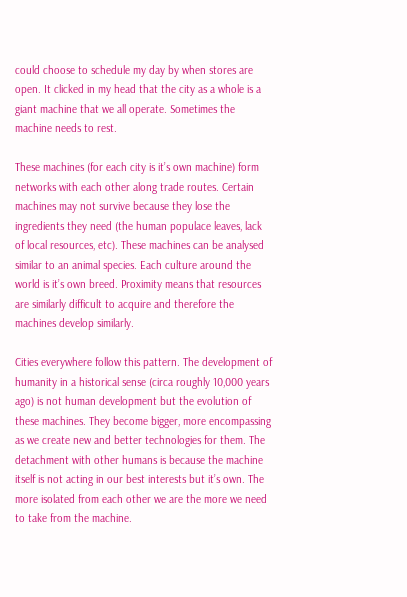could choose to schedule my day by when stores are open. It clicked in my head that the city as a whole is a giant machine that we all operate. Sometimes the machine needs to rest.

These machines (for each city is it’s own machine) form networks with each other along trade routes. Certain machines may not survive because they lose the ingredients they need (the human populace leaves, lack of local resources, etc). These machines can be analysed similar to an animal species. Each culture around the world is it’s own breed. Proximity means that resources are similarly difficult to acquire and therefore the machines develop similarly.

Cities everywhere follow this pattern. The development of humanity in a historical sense (circa roughly 10,000 years ago) is not human development but the evolution of these machines. They become bigger, more encompassing as we create new and better technologies for them. The detachment with other humans is because the machine itself is not acting in our best interests but it’s own. The more isolated from each other we are the more we need to take from the machine.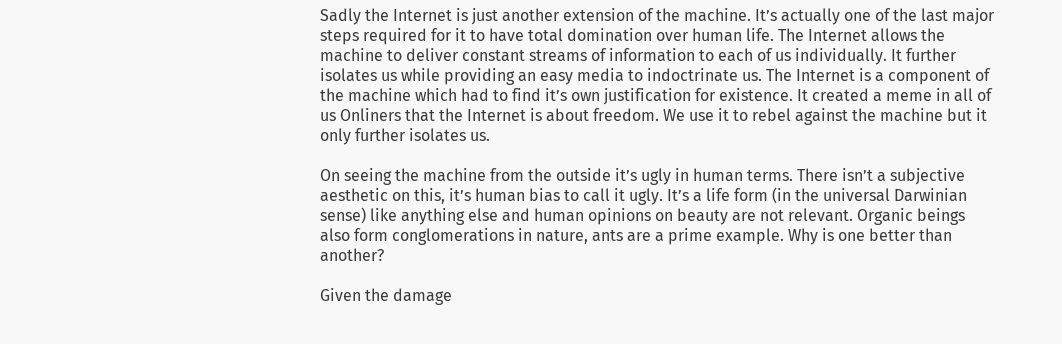Sadly the Internet is just another extension of the machine. It’s actually one of the last major steps required for it to have total domination over human life. The Internet allows the machine to deliver constant streams of information to each of us individually. It further isolates us while providing an easy media to indoctrinate us. The Internet is a component of the machine which had to find it’s own justification for existence. It created a meme in all of us Onliners that the Internet is about freedom. We use it to rebel against the machine but it only further isolates us.

On seeing the machine from the outside it’s ugly in human terms. There isn’t a subjective aesthetic on this, it’s human bias to call it ugly. It’s a life form (in the universal Darwinian sense) like anything else and human opinions on beauty are not relevant. Organic beings also form conglomerations in nature, ants are a prime example. Why is one better than another?

Given the damage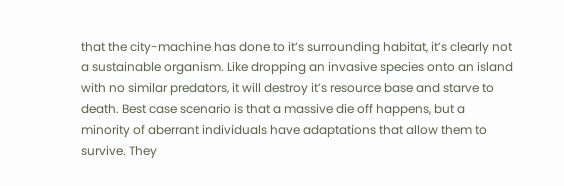that the city-machine has done to it’s surrounding habitat, it’s clearly not a sustainable organism. Like dropping an invasive species onto an island with no similar predators, it will destroy it’s resource base and starve to death. Best case scenario is that a massive die off happens, but a minority of aberrant individuals have adaptations that allow them to survive. They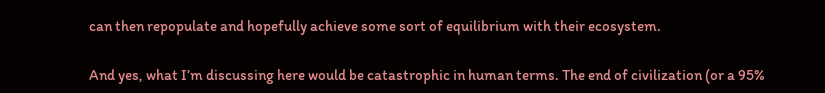can then repopulate and hopefully achieve some sort of equilibrium with their ecosystem.

And yes, what I’m discussing here would be catastrophic in human terms. The end of civilization (or a 95%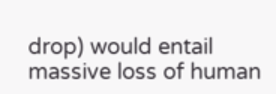drop) would entail massive loss of human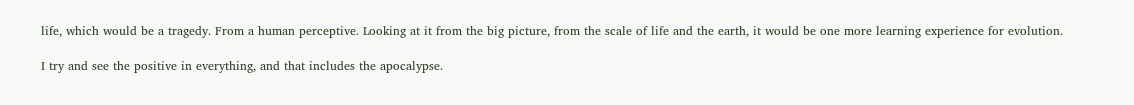life, which would be a tragedy. From a human perceptive. Looking at it from the big picture, from the scale of life and the earth, it would be one more learning experience for evolution.

I try and see the positive in everything, and that includes the apocalypse.